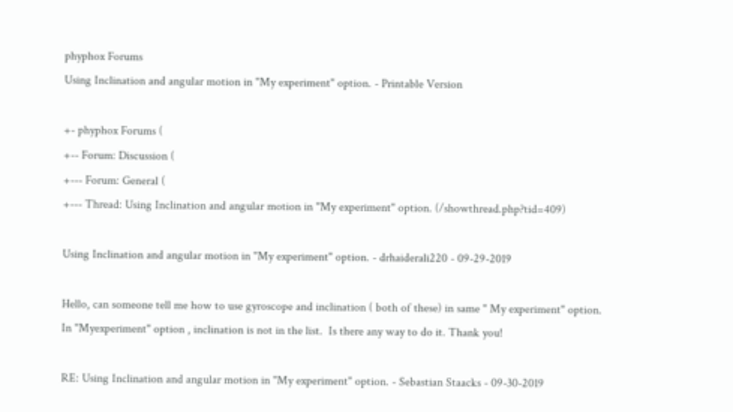phyphox Forums
Using Inclination and angular motion in "My experiment" option. - Printable Version

+- phyphox Forums (
+-- Forum: Discussion (
+--- Forum: General (
+--- Thread: Using Inclination and angular motion in "My experiment" option. (/showthread.php?tid=409)

Using Inclination and angular motion in "My experiment" option. - drhaiderali220 - 09-29-2019

Hello, can someone tell me how to use gyroscope and inclination ( both of these) in same " My experiment" option. In "Myexperiment" option , inclination is not in the list.  Is there any way to do it. Thank you!

RE: Using Inclination and angular motion in "My experiment" option. - Sebastian Staacks - 09-30-2019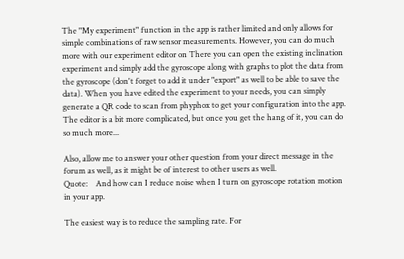The "My experiment" function in the app is rather limited and only allows for simple combinations of raw sensor measurements. However, you can do much more with our experiment editor on There you can open the existing inclination experiment and simply add the gyroscope along with graphs to plot the data from the gyroscope (don't forget to add it under "export" as well to be able to save the data). When you have edited the experiment to your needs, you can simply generate a QR code to scan from phyphox to get your configuration into the app. The editor is a bit more complicated, but once you get the hang of it, you can do so much more...

Also, allow me to answer your other question from your direct message in the forum as well, as it might be of interest to other users as well.
Quote:    And how can I reduce noise when I turn on gyroscope rotation motion in your app.

The easiest way is to reduce the sampling rate. For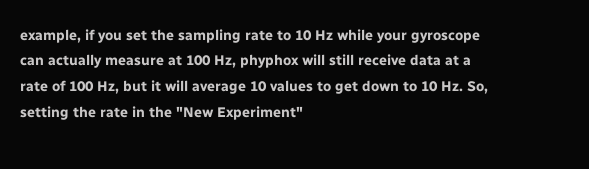example, if you set the sampling rate to 10 Hz while your gyroscope can actually measure at 100 Hz, phyphox will still receive data at a rate of 100 Hz, but it will average 10 values to get down to 10 Hz. So, setting the rate in the "New Experiment"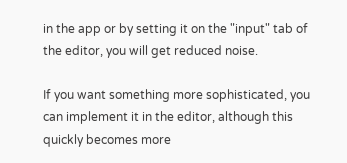in the app or by setting it on the "input" tab of the editor, you will get reduced noise.

If you want something more sophisticated, you can implement it in the editor, although this quickly becomes more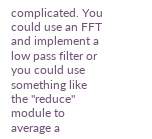complicated. You could use an FFT and implement a low pass filter or you could use something like the "reduce" module to average a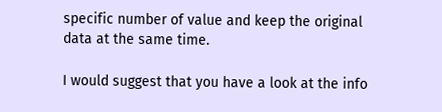specific number of value and keep the original data at the same time.

I would suggest that you have a look at the info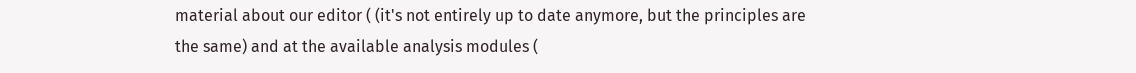material about our editor ( (it's not entirely up to date anymore, but the principles are the same) and at the available analysis modules (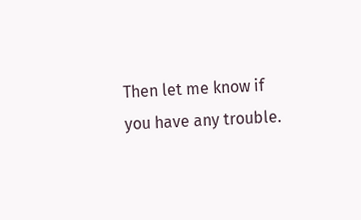Then let me know if you have any trouble.